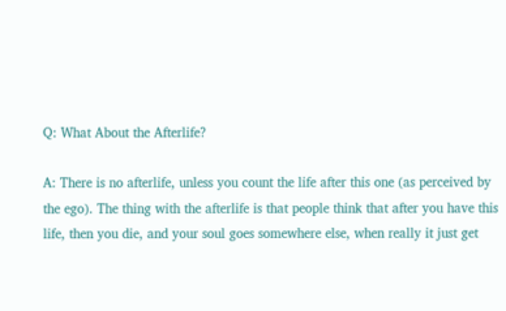Q: What About the Afterlife?

A: There is no afterlife, unless you count the life after this one (as perceived by the ego). The thing with the afterlife is that people think that after you have this life, then you die, and your soul goes somewhere else, when really it just get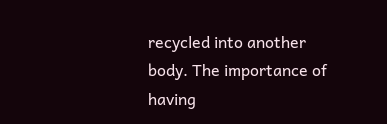recycled into another body. The importance of having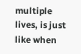multiple lives, is just like when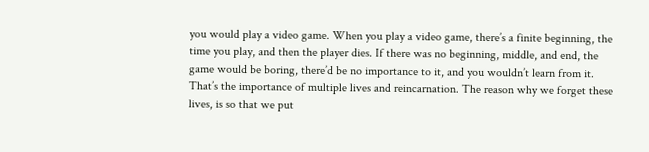you would play a video game. When you play a video game, there’s a finite beginning, the time you play, and then the player dies. If there was no beginning, middle, and end, the game would be boring, there’d be no importance to it, and you wouldn’t learn from it. That’s the importance of multiple lives and reincarnation. The reason why we forget these lives, is so that we put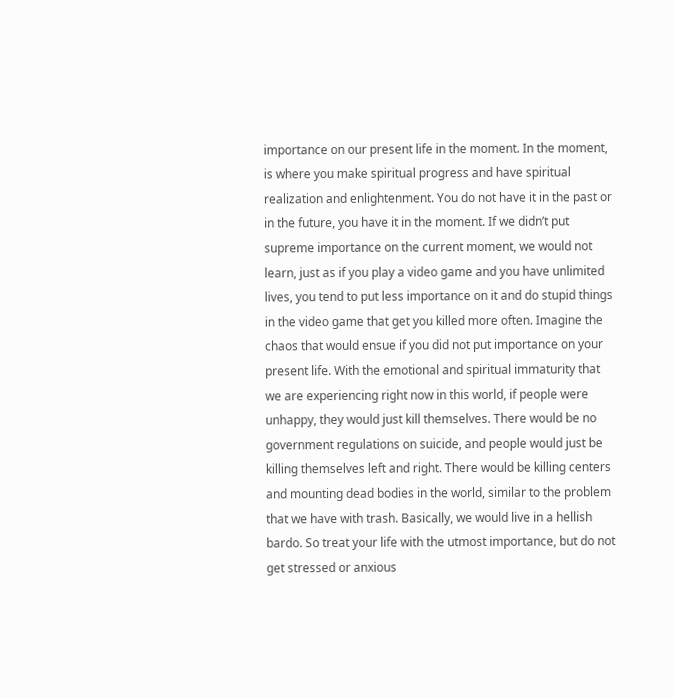importance on our present life in the moment. In the moment, is where you make spiritual progress and have spiritual realization and enlightenment. You do not have it in the past or in the future, you have it in the moment. If we didn’t put supreme importance on the current moment, we would not learn, just as if you play a video game and you have unlimited lives, you tend to put less importance on it and do stupid things in the video game that get you killed more often. Imagine the chaos that would ensue if you did not put importance on your present life. With the emotional and spiritual immaturity that we are experiencing right now in this world, if people were unhappy, they would just kill themselves. There would be no government regulations on suicide, and people would just be killing themselves left and right. There would be killing centers and mounting dead bodies in the world, similar to the problem that we have with trash. Basically, we would live in a hellish bardo. So treat your life with the utmost importance, but do not get stressed or anxious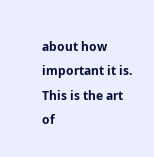about how important it is. This is the art of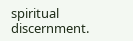spiritual discernment.